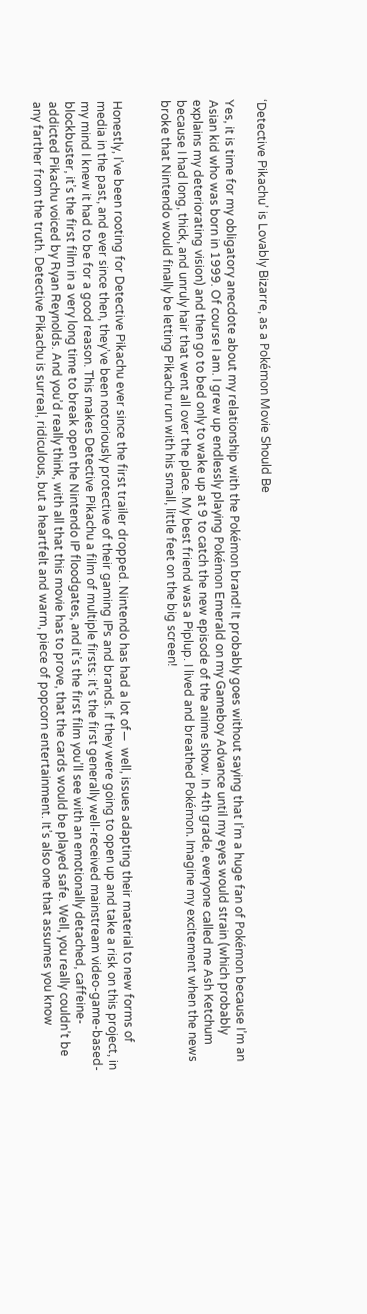‘Detective Pikachu’ is Lovably Bizarre, as a Pokémon Movie Should Be

Yes, it is time for my obligatory anecdote about my relationship with the Pokémon brand! It probably goes without saying that I’m a huge fan of Pokémon because I’m an Asian kid who was born in 1999. Of course I am. I grew up endlessly playing Pokémon Emerald on my Gameboy Advance until my eyes would strain (which probably explains my deteriorating vision) and then go to bed only to wake up at 9 to catch the new episode of the anime show. In 4th grade, everyone called me Ash Ketchum because I had long, thick, and unruly hair that went all over the place. My best friend was a Piplup. I lived and breathed Pokémon. Imagine my excitement when the news broke that Nintendo would finally be letting Pikachu run with his small, little feet on the big screen!


Honestly, I’ve been rooting for Detective Pikachu ever since the first trailer dropped. Nintendo has had a lot of—  well, issues adapting their material to new forms of media in the past, and ever since then, they’ve been notoriously protective of their gaming IPs and brands. If they were going to open up and take a risk on this project, in my mind I knew it had to be for a good reason. This makes Detective Pikachu a film of multiple firsts: it’s the first generally well-received mainstream video-game-based-blockbuster, it’s the first film in a very long time to break open the Nintendo IP floodgates, and it’s the first film you’ll see with an emotionally detached, caffeine-addicted Pikachu voiced by Ryan Reynolds. And you’d really think, with all that this movie has to prove, that the cards would be played safe. Well, you really couldn’t be any farther from the truth. Detective Pikachu is surreal, ridiculous, but a heartfelt and warm, piece of popcorn entertainment. It’s also one that assumes you know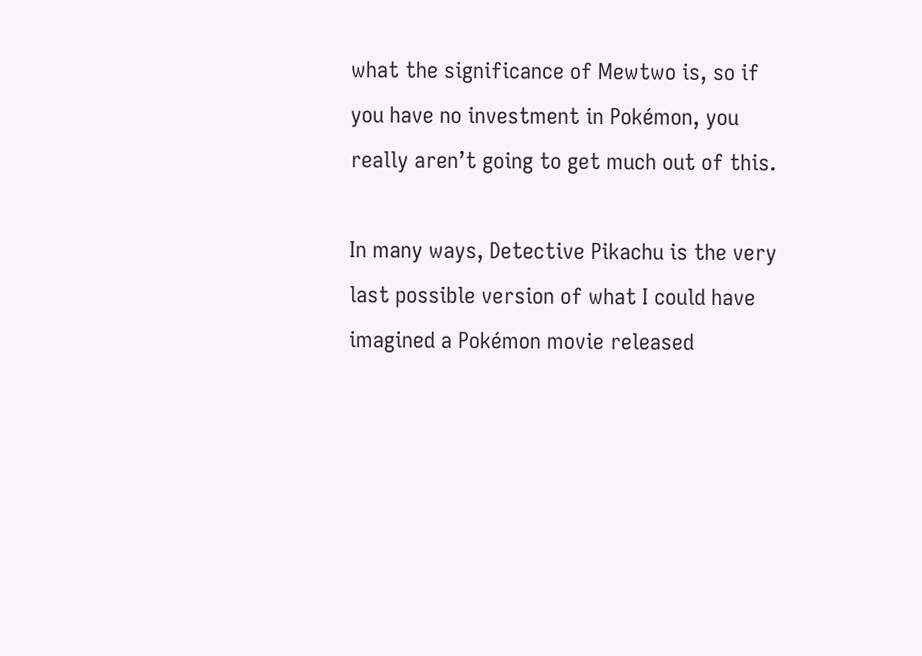what the significance of Mewtwo is, so if you have no investment in Pokémon, you really aren’t going to get much out of this.

In many ways, Detective Pikachu is the very last possible version of what I could have imagined a Pokémon movie released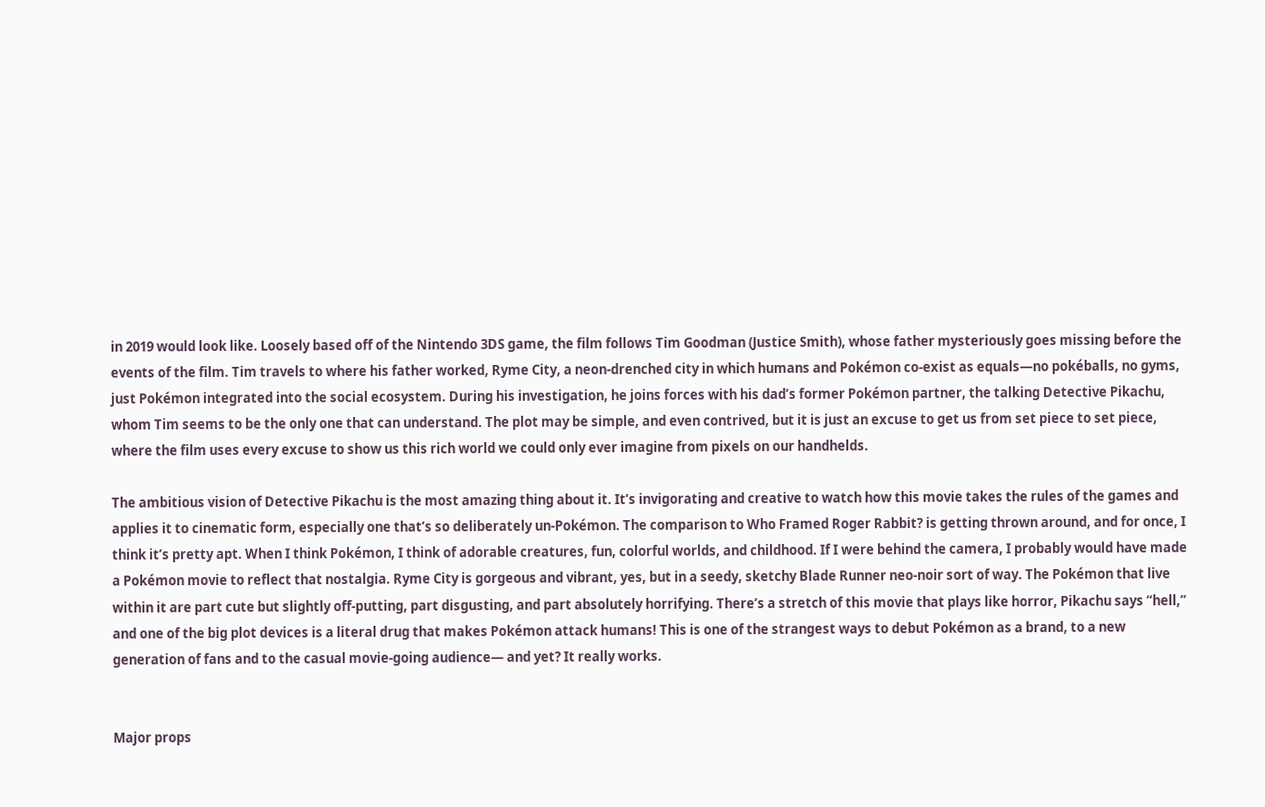in 2019 would look like. Loosely based off of the Nintendo 3DS game, the film follows Tim Goodman (Justice Smith), whose father mysteriously goes missing before the events of the film. Tim travels to where his father worked, Ryme City, a neon-drenched city in which humans and Pokémon co-exist as equals—no pokéballs, no gyms, just Pokémon integrated into the social ecosystem. During his investigation, he joins forces with his dad’s former Pokémon partner, the talking Detective Pikachu, whom Tim seems to be the only one that can understand. The plot may be simple, and even contrived, but it is just an excuse to get us from set piece to set piece, where the film uses every excuse to show us this rich world we could only ever imagine from pixels on our handhelds.

The ambitious vision of Detective Pikachu is the most amazing thing about it. It’s invigorating and creative to watch how this movie takes the rules of the games and applies it to cinematic form, especially one that’s so deliberately un-Pokémon. The comparison to Who Framed Roger Rabbit? is getting thrown around, and for once, I think it’s pretty apt. When I think Pokémon, I think of adorable creatures, fun, colorful worlds, and childhood. If I were behind the camera, I probably would have made a Pokémon movie to reflect that nostalgia. Ryme City is gorgeous and vibrant, yes, but in a seedy, sketchy Blade Runner neo-noir sort of way. The Pokémon that live within it are part cute but slightly off-putting, part disgusting, and part absolutely horrifying. There’s a stretch of this movie that plays like horror, Pikachu says “hell,” and one of the big plot devices is a literal drug that makes Pokémon attack humans! This is one of the strangest ways to debut Pokémon as a brand, to a new generation of fans and to the casual movie-going audience— and yet? It really works.


Major props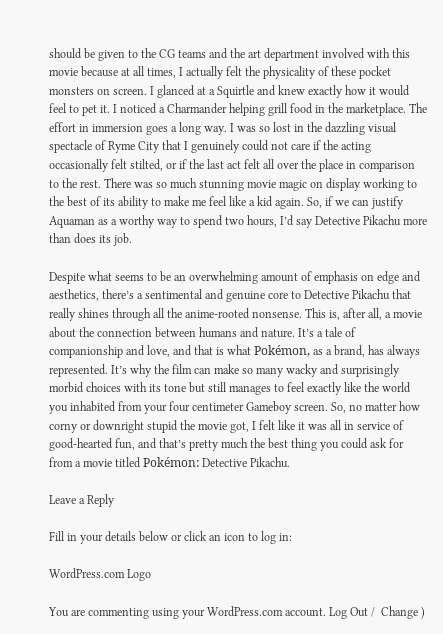should be given to the CG teams and the art department involved with this movie because at all times, I actually felt the physicality of these pocket monsters on screen. I glanced at a Squirtle and knew exactly how it would feel to pet it. I noticed a Charmander helping grill food in the marketplace. The effort in immersion goes a long way. I was so lost in the dazzling visual spectacle of Ryme City that I genuinely could not care if the acting occasionally felt stilted, or if the last act felt all over the place in comparison to the rest. There was so much stunning movie magic on display working to the best of its ability to make me feel like a kid again. So, if we can justify Aquaman as a worthy way to spend two hours, I’d say Detective Pikachu more than does its job.

Despite what seems to be an overwhelming amount of emphasis on edge and aesthetics, there’s a sentimental and genuine core to Detective Pikachu that really shines through all the anime-rooted nonsense. This is, after all, a movie about the connection between humans and nature. It’s a tale of companionship and love, and that is what Pokémon, as a brand, has always represented. It’s why the film can make so many wacky and surprisingly morbid choices with its tone but still manages to feel exactly like the world you inhabited from your four centimeter Gameboy screen. So, no matter how corny or downright stupid the movie got, I felt like it was all in service of good-hearted fun, and that’s pretty much the best thing you could ask for from a movie titled Pokémon: Detective Pikachu.

Leave a Reply

Fill in your details below or click an icon to log in:

WordPress.com Logo

You are commenting using your WordPress.com account. Log Out /  Change )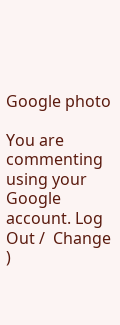Google photo

You are commenting using your Google account. Log Out /  Change )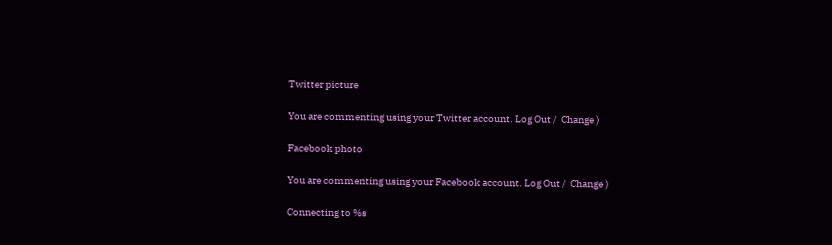Twitter picture

You are commenting using your Twitter account. Log Out /  Change )

Facebook photo

You are commenting using your Facebook account. Log Out /  Change )

Connecting to %s